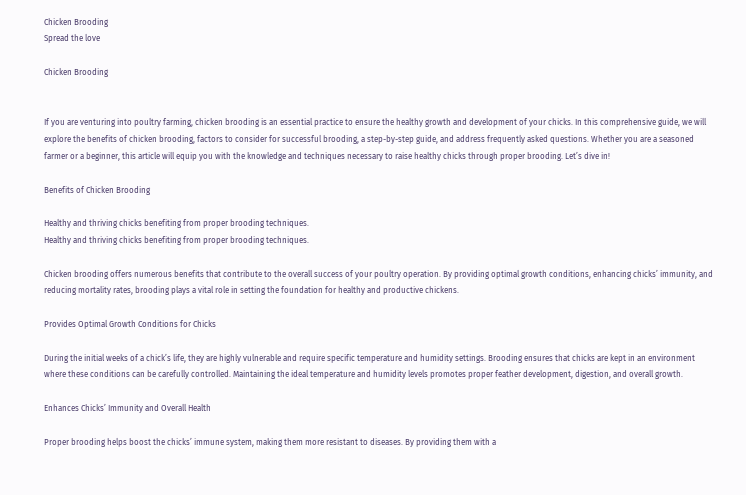Chicken Brooding
Spread the love

Chicken Brooding


If you are venturing into poultry farming, chicken brooding is an essential practice to ensure the healthy growth and development of your chicks. In this comprehensive guide, we will explore the benefits of chicken brooding, factors to consider for successful brooding, a step-by-step guide, and address frequently asked questions. Whether you are a seasoned farmer or a beginner, this article will equip you with the knowledge and techniques necessary to raise healthy chicks through proper brooding. Let’s dive in!

Benefits of Chicken Brooding

Healthy and thriving chicks benefiting from proper brooding techniques.
Healthy and thriving chicks benefiting from proper brooding techniques.

Chicken brooding offers numerous benefits that contribute to the overall success of your poultry operation. By providing optimal growth conditions, enhancing chicks’ immunity, and reducing mortality rates, brooding plays a vital role in setting the foundation for healthy and productive chickens.

Provides Optimal Growth Conditions for Chicks

During the initial weeks of a chick’s life, they are highly vulnerable and require specific temperature and humidity settings. Brooding ensures that chicks are kept in an environment where these conditions can be carefully controlled. Maintaining the ideal temperature and humidity levels promotes proper feather development, digestion, and overall growth.

Enhances Chicks’ Immunity and Overall Health

Proper brooding helps boost the chicks’ immune system, making them more resistant to diseases. By providing them with a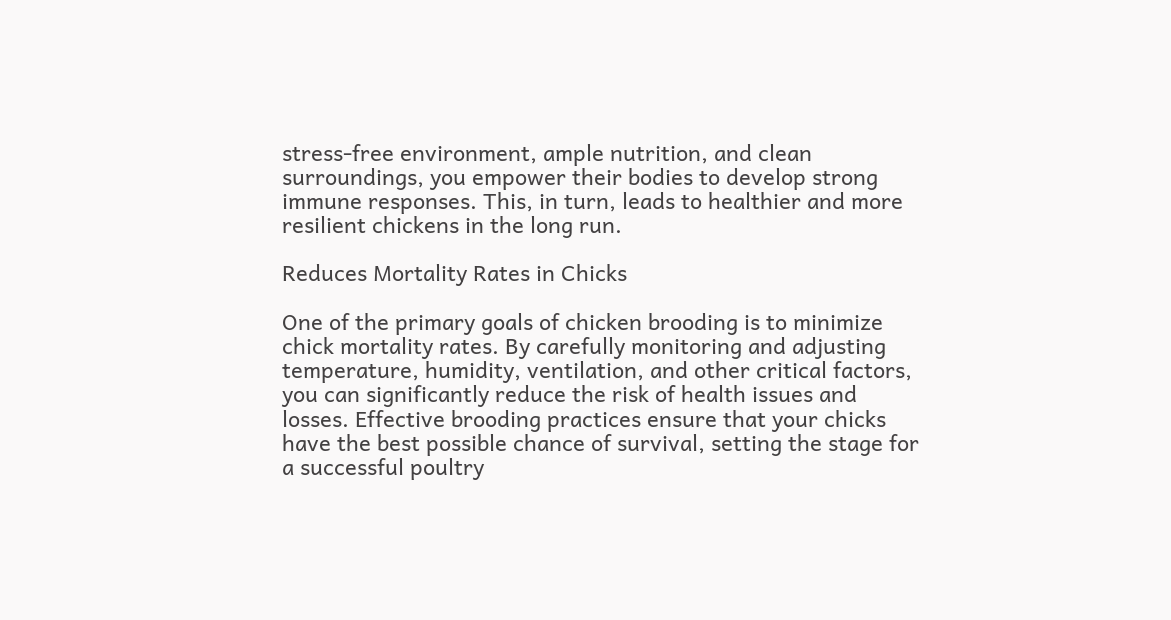stress-free environment, ample nutrition, and clean surroundings, you empower their bodies to develop strong immune responses. This, in turn, leads to healthier and more resilient chickens in the long run.

Reduces Mortality Rates in Chicks

One of the primary goals of chicken brooding is to minimize chick mortality rates. By carefully monitoring and adjusting temperature, humidity, ventilation, and other critical factors, you can significantly reduce the risk of health issues and losses. Effective brooding practices ensure that your chicks have the best possible chance of survival, setting the stage for a successful poultry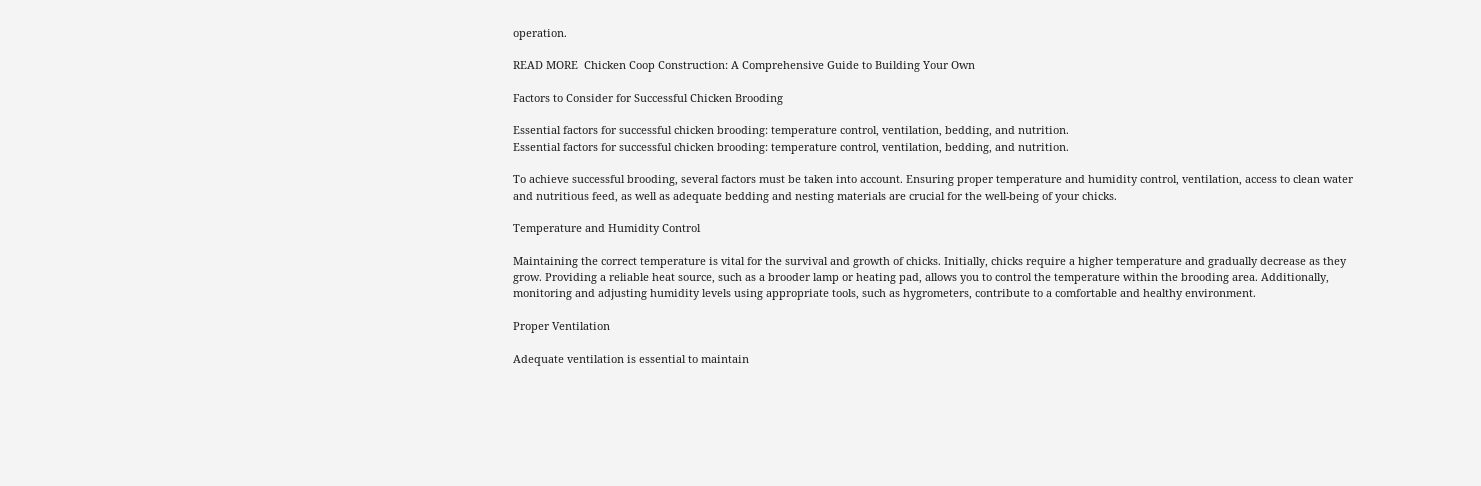operation.

READ MORE  Chicken Coop Construction: A Comprehensive Guide to Building Your Own

Factors to Consider for Successful Chicken Brooding

Essential factors for successful chicken brooding: temperature control, ventilation, bedding, and nutrition.
Essential factors for successful chicken brooding: temperature control, ventilation, bedding, and nutrition.

To achieve successful brooding, several factors must be taken into account. Ensuring proper temperature and humidity control, ventilation, access to clean water and nutritious feed, as well as adequate bedding and nesting materials are crucial for the well-being of your chicks.

Temperature and Humidity Control

Maintaining the correct temperature is vital for the survival and growth of chicks. Initially, chicks require a higher temperature and gradually decrease as they grow. Providing a reliable heat source, such as a brooder lamp or heating pad, allows you to control the temperature within the brooding area. Additionally, monitoring and adjusting humidity levels using appropriate tools, such as hygrometers, contribute to a comfortable and healthy environment.

Proper Ventilation

Adequate ventilation is essential to maintain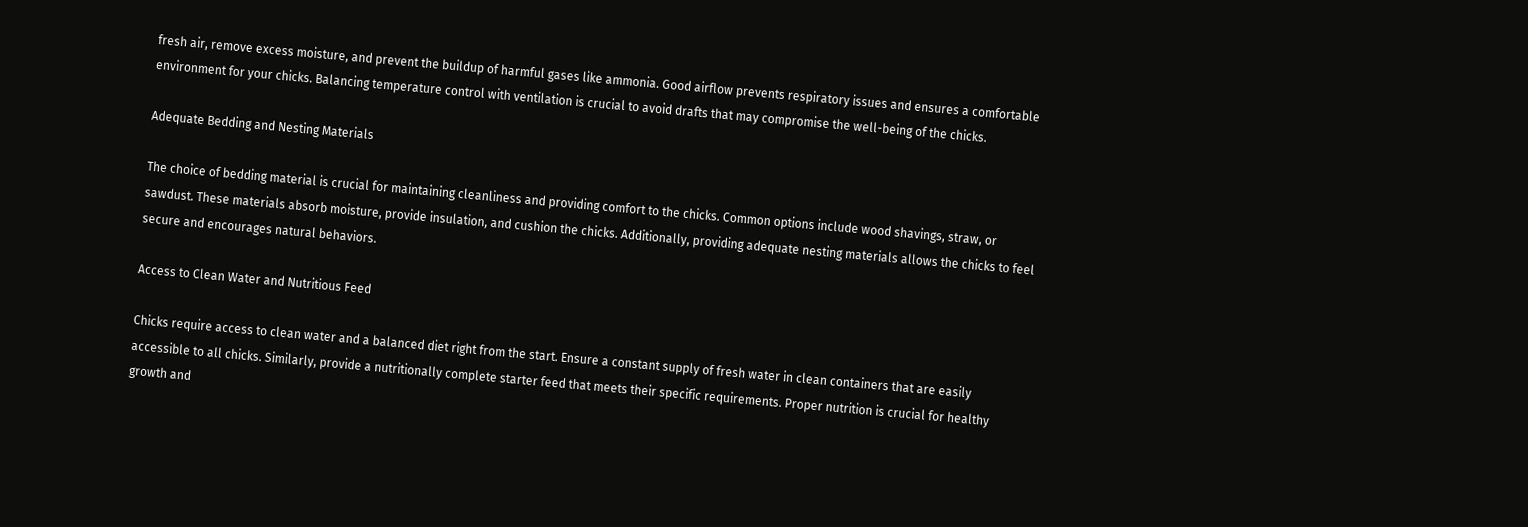fresh air, remove excess moisture, and prevent the buildup of harmful gases like ammonia. Good airflow prevents respiratory issues and ensures a comfortable environment for your chicks. Balancing temperature control with ventilation is crucial to avoid drafts that may compromise the well-being of the chicks.

Adequate Bedding and Nesting Materials

The choice of bedding material is crucial for maintaining cleanliness and providing comfort to the chicks. Common options include wood shavings, straw, or sawdust. These materials absorb moisture, provide insulation, and cushion the chicks. Additionally, providing adequate nesting materials allows the chicks to feel secure and encourages natural behaviors.

Access to Clean Water and Nutritious Feed

Chicks require access to clean water and a balanced diet right from the start. Ensure a constant supply of fresh water in clean containers that are easily accessible to all chicks. Similarly, provide a nutritionally complete starter feed that meets their specific requirements. Proper nutrition is crucial for healthy growth and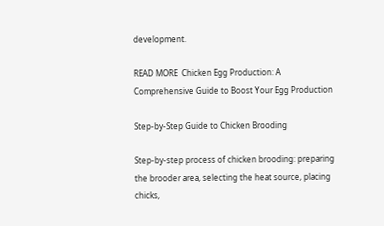development.

READ MORE  Chicken Egg Production: A Comprehensive Guide to Boost Your Egg Production

Step-by-Step Guide to Chicken Brooding

Step-by-step process of chicken brooding: preparing the brooder area, selecting the heat source, placing chicks,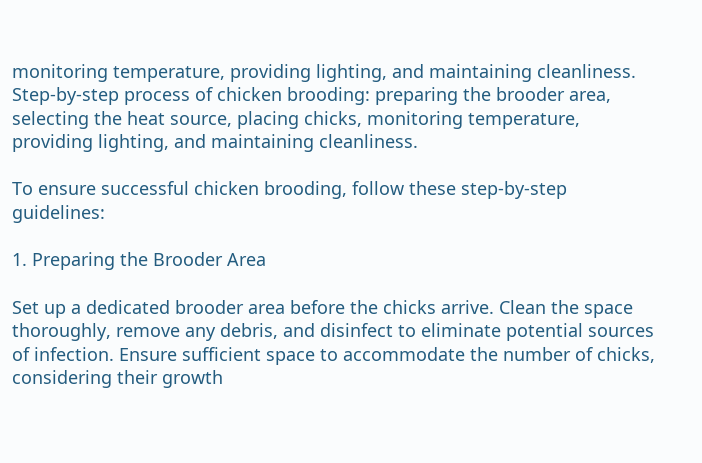monitoring temperature, providing lighting, and maintaining cleanliness.
Step-by-step process of chicken brooding: preparing the brooder area, selecting the heat source, placing chicks, monitoring temperature, providing lighting, and maintaining cleanliness.

To ensure successful chicken brooding, follow these step-by-step guidelines:

1. Preparing the Brooder Area

Set up a dedicated brooder area before the chicks arrive. Clean the space thoroughly, remove any debris, and disinfect to eliminate potential sources of infection. Ensure sufficient space to accommodate the number of chicks, considering their growth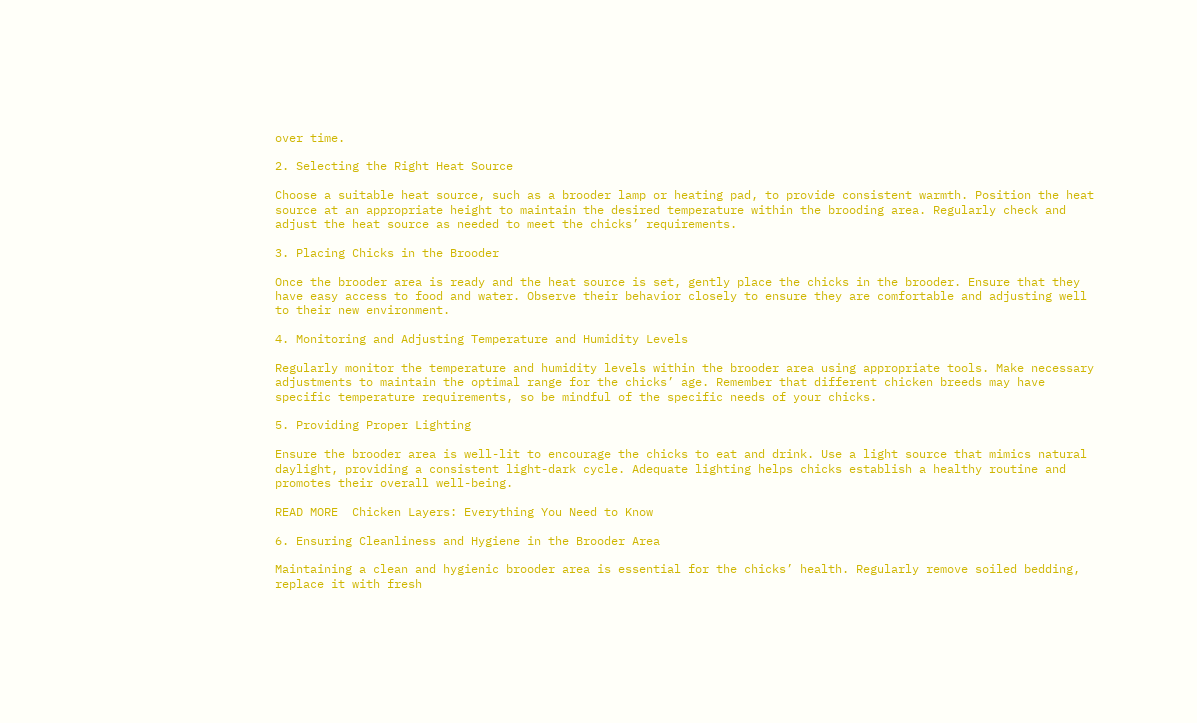over time.

2. Selecting the Right Heat Source

Choose a suitable heat source, such as a brooder lamp or heating pad, to provide consistent warmth. Position the heat source at an appropriate height to maintain the desired temperature within the brooding area. Regularly check and adjust the heat source as needed to meet the chicks’ requirements.

3. Placing Chicks in the Brooder

Once the brooder area is ready and the heat source is set, gently place the chicks in the brooder. Ensure that they have easy access to food and water. Observe their behavior closely to ensure they are comfortable and adjusting well to their new environment.

4. Monitoring and Adjusting Temperature and Humidity Levels

Regularly monitor the temperature and humidity levels within the brooder area using appropriate tools. Make necessary adjustments to maintain the optimal range for the chicks’ age. Remember that different chicken breeds may have specific temperature requirements, so be mindful of the specific needs of your chicks.

5. Providing Proper Lighting

Ensure the brooder area is well-lit to encourage the chicks to eat and drink. Use a light source that mimics natural daylight, providing a consistent light-dark cycle. Adequate lighting helps chicks establish a healthy routine and promotes their overall well-being.

READ MORE  Chicken Layers: Everything You Need to Know

6. Ensuring Cleanliness and Hygiene in the Brooder Area

Maintaining a clean and hygienic brooder area is essential for the chicks’ health. Regularly remove soiled bedding, replace it with fresh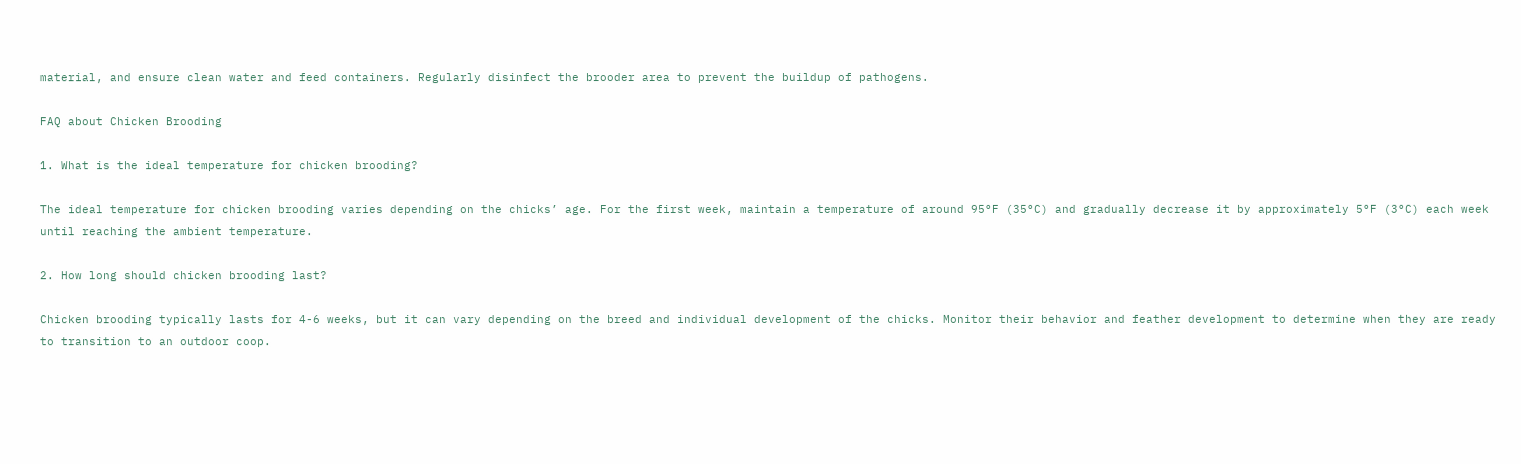material, and ensure clean water and feed containers. Regularly disinfect the brooder area to prevent the buildup of pathogens.

FAQ about Chicken Brooding

1. What is the ideal temperature for chicken brooding?

The ideal temperature for chicken brooding varies depending on the chicks’ age. For the first week, maintain a temperature of around 95°F (35°C) and gradually decrease it by approximately 5°F (3°C) each week until reaching the ambient temperature.

2. How long should chicken brooding last?

Chicken brooding typically lasts for 4-6 weeks, but it can vary depending on the breed and individual development of the chicks. Monitor their behavior and feather development to determine when they are ready to transition to an outdoor coop.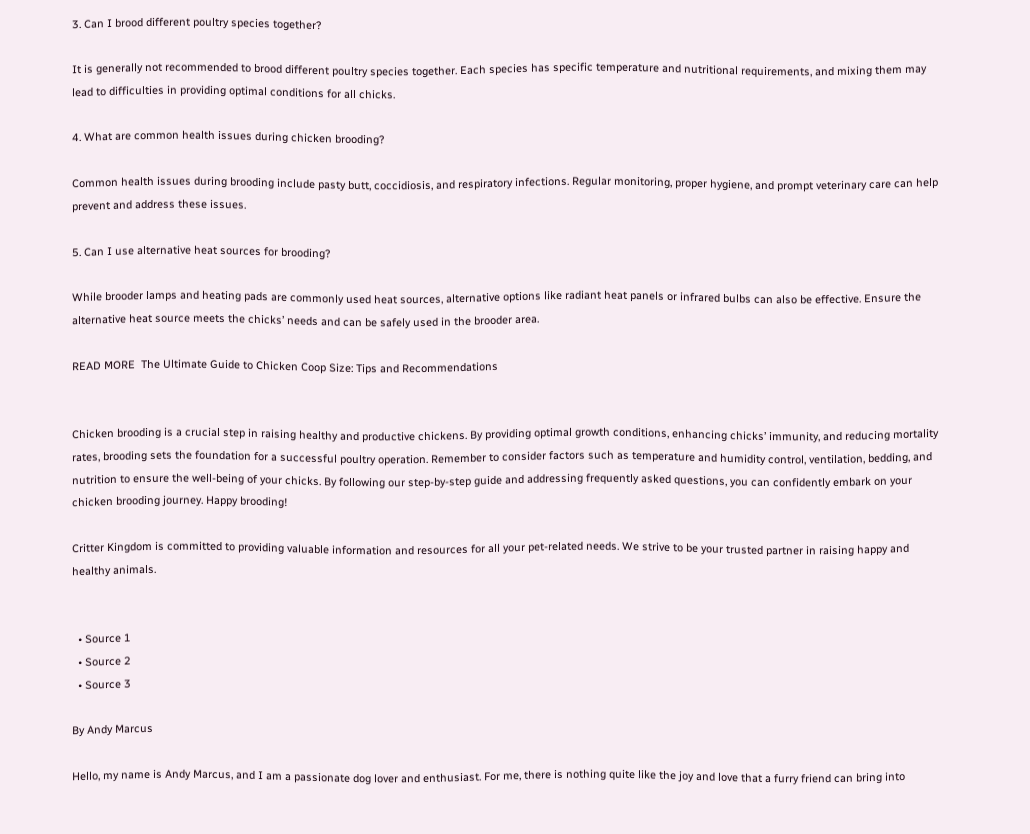3. Can I brood different poultry species together?

It is generally not recommended to brood different poultry species together. Each species has specific temperature and nutritional requirements, and mixing them may lead to difficulties in providing optimal conditions for all chicks.

4. What are common health issues during chicken brooding?

Common health issues during brooding include pasty butt, coccidiosis, and respiratory infections. Regular monitoring, proper hygiene, and prompt veterinary care can help prevent and address these issues.

5. Can I use alternative heat sources for brooding?

While brooder lamps and heating pads are commonly used heat sources, alternative options like radiant heat panels or infrared bulbs can also be effective. Ensure the alternative heat source meets the chicks’ needs and can be safely used in the brooder area.

READ MORE  The Ultimate Guide to Chicken Coop Size: Tips and Recommendations


Chicken brooding is a crucial step in raising healthy and productive chickens. By providing optimal growth conditions, enhancing chicks’ immunity, and reducing mortality rates, brooding sets the foundation for a successful poultry operation. Remember to consider factors such as temperature and humidity control, ventilation, bedding, and nutrition to ensure the well-being of your chicks. By following our step-by-step guide and addressing frequently asked questions, you can confidently embark on your chicken brooding journey. Happy brooding!

Critter Kingdom is committed to providing valuable information and resources for all your pet-related needs. We strive to be your trusted partner in raising happy and healthy animals.


  • Source 1
  • Source 2
  • Source 3

By Andy Marcus

Hello, my name is Andy Marcus, and I am a passionate dog lover and enthusiast. For me, there is nothing quite like the joy and love that a furry friend can bring into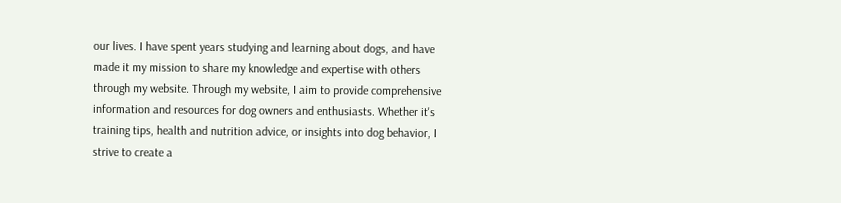our lives. I have spent years studying and learning about dogs, and have made it my mission to share my knowledge and expertise with others through my website. Through my website, I aim to provide comprehensive information and resources for dog owners and enthusiasts. Whether it's training tips, health and nutrition advice, or insights into dog behavior, I strive to create a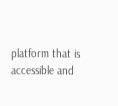platform that is accessible and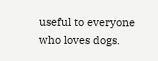useful to everyone who loves dogs.